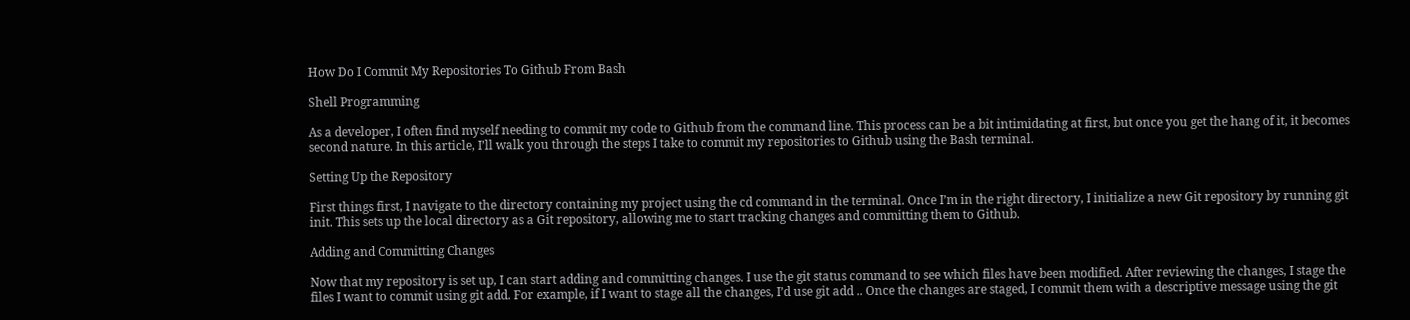How Do I Commit My Repositories To Github From Bash

Shell Programming

As a developer, I often find myself needing to commit my code to Github from the command line. This process can be a bit intimidating at first, but once you get the hang of it, it becomes second nature. In this article, I’ll walk you through the steps I take to commit my repositories to Github using the Bash terminal.

Setting Up the Repository

First things first, I navigate to the directory containing my project using the cd command in the terminal. Once I’m in the right directory, I initialize a new Git repository by running git init. This sets up the local directory as a Git repository, allowing me to start tracking changes and committing them to Github.

Adding and Committing Changes

Now that my repository is set up, I can start adding and committing changes. I use the git status command to see which files have been modified. After reviewing the changes, I stage the files I want to commit using git add. For example, if I want to stage all the changes, I’d use git add .. Once the changes are staged, I commit them with a descriptive message using the git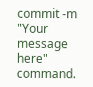commit -m "Your message here" command.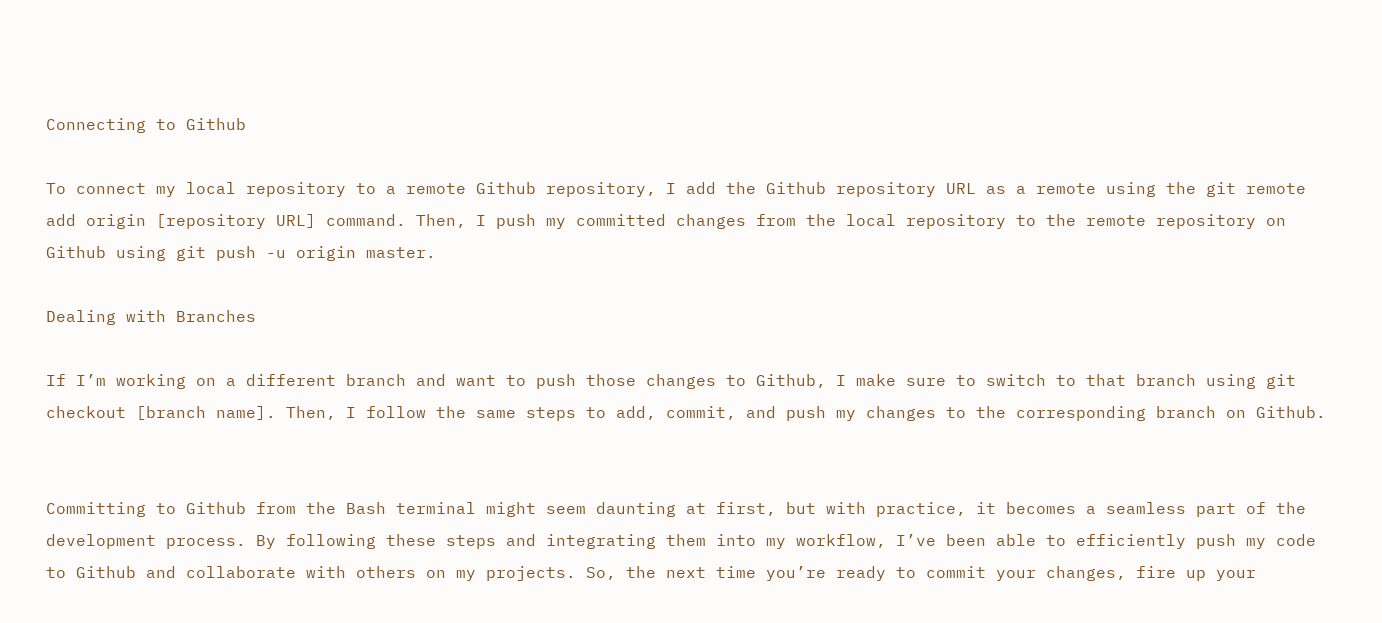Connecting to Github

To connect my local repository to a remote Github repository, I add the Github repository URL as a remote using the git remote add origin [repository URL] command. Then, I push my committed changes from the local repository to the remote repository on Github using git push -u origin master.

Dealing with Branches

If I’m working on a different branch and want to push those changes to Github, I make sure to switch to that branch using git checkout [branch name]. Then, I follow the same steps to add, commit, and push my changes to the corresponding branch on Github.


Committing to Github from the Bash terminal might seem daunting at first, but with practice, it becomes a seamless part of the development process. By following these steps and integrating them into my workflow, I’ve been able to efficiently push my code to Github and collaborate with others on my projects. So, the next time you’re ready to commit your changes, fire up your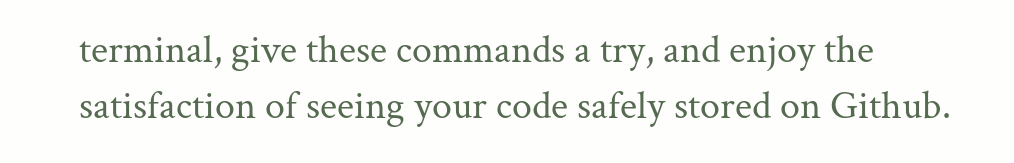terminal, give these commands a try, and enjoy the satisfaction of seeing your code safely stored on Github.